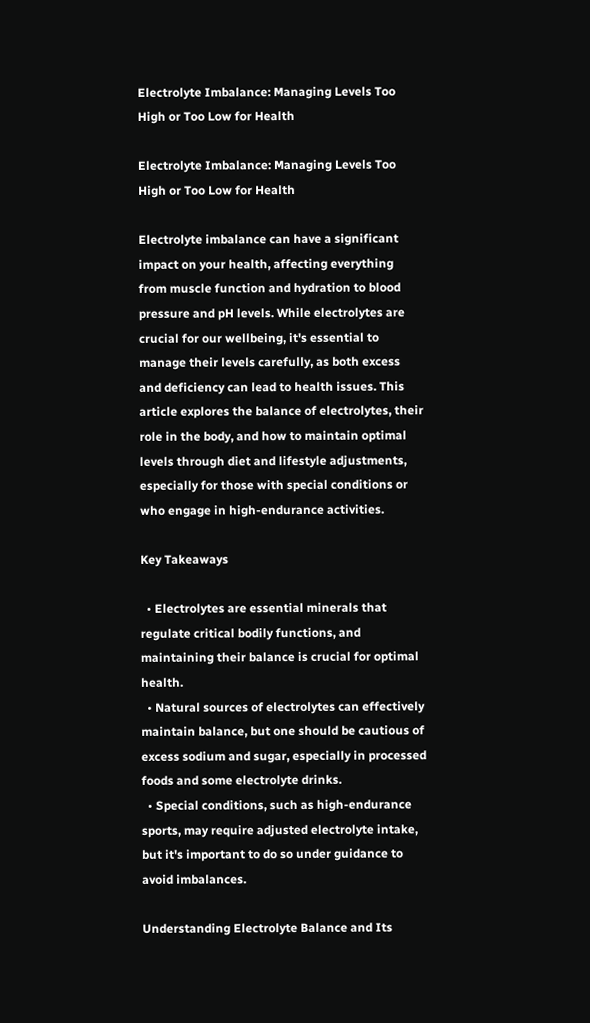Electrolyte Imbalance: Managing Levels Too High or Too Low for Health

Electrolyte Imbalance: Managing Levels Too High or Too Low for Health

Electrolyte imbalance can have a significant impact on your health, affecting everything from muscle function and hydration to blood pressure and pH levels. While electrolytes are crucial for our wellbeing, it's essential to manage their levels carefully, as both excess and deficiency can lead to health issues. This article explores the balance of electrolytes, their role in the body, and how to maintain optimal levels through diet and lifestyle adjustments, especially for those with special conditions or who engage in high-endurance activities.

Key Takeaways

  • Electrolytes are essential minerals that regulate critical bodily functions, and maintaining their balance is crucial for optimal health.
  • Natural sources of electrolytes can effectively maintain balance, but one should be cautious of excess sodium and sugar, especially in processed foods and some electrolyte drinks.
  • Special conditions, such as high-endurance sports, may require adjusted electrolyte intake, but it's important to do so under guidance to avoid imbalances.

Understanding Electrolyte Balance and Its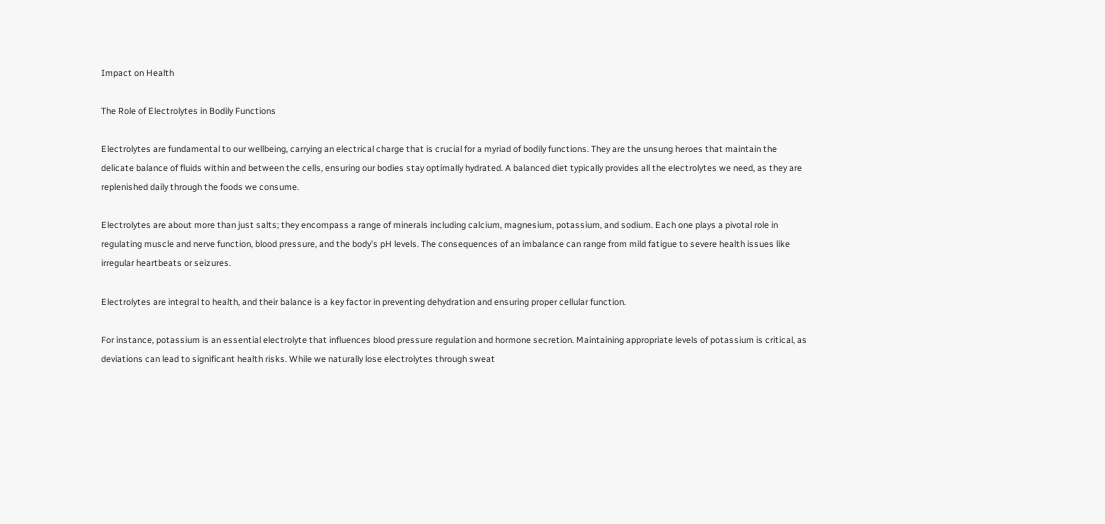Impact on Health

The Role of Electrolytes in Bodily Functions

Electrolytes are fundamental to our wellbeing, carrying an electrical charge that is crucial for a myriad of bodily functions. They are the unsung heroes that maintain the delicate balance of fluids within and between the cells, ensuring our bodies stay optimally hydrated. A balanced diet typically provides all the electrolytes we need, as they are replenished daily through the foods we consume.

Electrolytes are about more than just salts; they encompass a range of minerals including calcium, magnesium, potassium, and sodium. Each one plays a pivotal role in regulating muscle and nerve function, blood pressure, and the body's pH levels. The consequences of an imbalance can range from mild fatigue to severe health issues like irregular heartbeats or seizures.

Electrolytes are integral to health, and their balance is a key factor in preventing dehydration and ensuring proper cellular function.

For instance, potassium is an essential electrolyte that influences blood pressure regulation and hormone secretion. Maintaining appropriate levels of potassium is critical, as deviations can lead to significant health risks. While we naturally lose electrolytes through sweat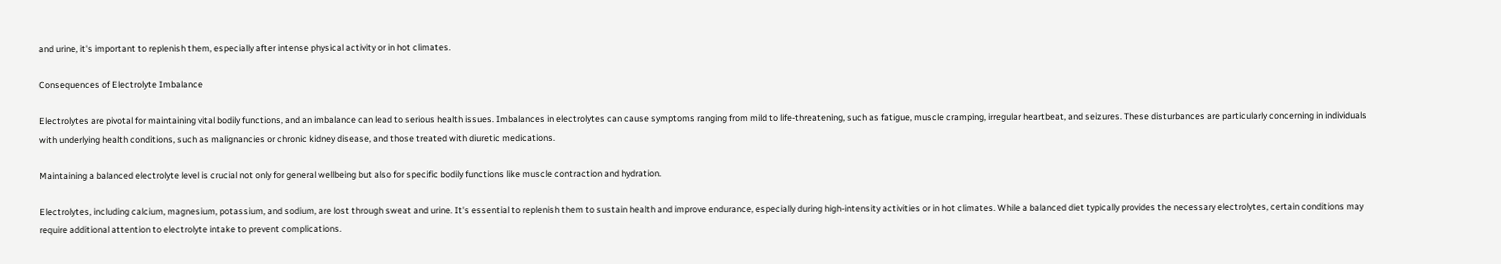and urine, it's important to replenish them, especially after intense physical activity or in hot climates.

Consequences of Electrolyte Imbalance

Electrolytes are pivotal for maintaining vital bodily functions, and an imbalance can lead to serious health issues. Imbalances in electrolytes can cause symptoms ranging from mild to life-threatening, such as fatigue, muscle cramping, irregular heartbeat, and seizures. These disturbances are particularly concerning in individuals with underlying health conditions, such as malignancies or chronic kidney disease, and those treated with diuretic medications.

Maintaining a balanced electrolyte level is crucial not only for general wellbeing but also for specific bodily functions like muscle contraction and hydration.

Electrolytes, including calcium, magnesium, potassium, and sodium, are lost through sweat and urine. It's essential to replenish them to sustain health and improve endurance, especially during high-intensity activities or in hot climates. While a balanced diet typically provides the necessary electrolytes, certain conditions may require additional attention to electrolyte intake to prevent complications.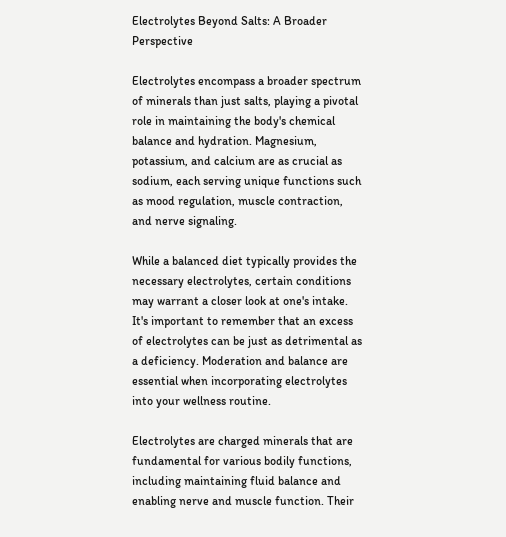Electrolytes Beyond Salts: A Broader Perspective

Electrolytes encompass a broader spectrum of minerals than just salts, playing a pivotal role in maintaining the body's chemical balance and hydration. Magnesium, potassium, and calcium are as crucial as sodium, each serving unique functions such as mood regulation, muscle contraction, and nerve signaling.

While a balanced diet typically provides the necessary electrolytes, certain conditions may warrant a closer look at one's intake. It's important to remember that an excess of electrolytes can be just as detrimental as a deficiency. Moderation and balance are essential when incorporating electrolytes into your wellness routine.

Electrolytes are charged minerals that are fundamental for various bodily functions, including maintaining fluid balance and enabling nerve and muscle function. Their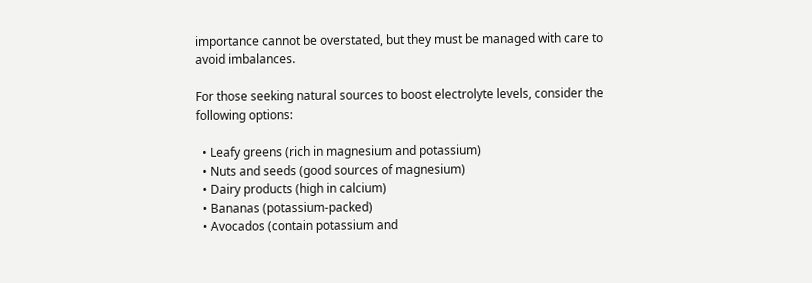importance cannot be overstated, but they must be managed with care to avoid imbalances.

For those seeking natural sources to boost electrolyte levels, consider the following options:

  • Leafy greens (rich in magnesium and potassium)
  • Nuts and seeds (good sources of magnesium)
  • Dairy products (high in calcium)
  • Bananas (potassium-packed)
  • Avocados (contain potassium and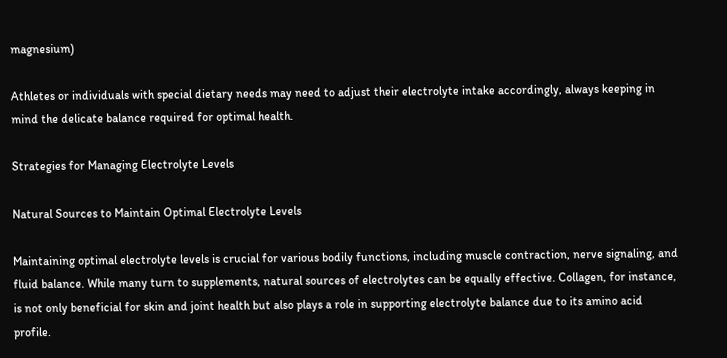magnesium)

Athletes or individuals with special dietary needs may need to adjust their electrolyte intake accordingly, always keeping in mind the delicate balance required for optimal health.

Strategies for Managing Electrolyte Levels

Natural Sources to Maintain Optimal Electrolyte Levels

Maintaining optimal electrolyte levels is crucial for various bodily functions, including muscle contraction, nerve signaling, and fluid balance. While many turn to supplements, natural sources of electrolytes can be equally effective. Collagen, for instance, is not only beneficial for skin and joint health but also plays a role in supporting electrolyte balance due to its amino acid profile.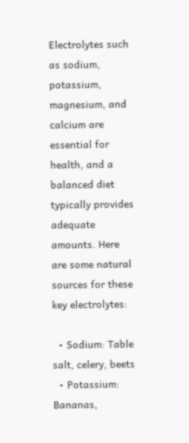Electrolytes such as sodium, potassium, magnesium, and calcium are essential for health, and a balanced diet typically provides adequate amounts. Here are some natural sources for these key electrolytes:

  • Sodium: Table salt, celery, beets
  • Potassium: Bananas,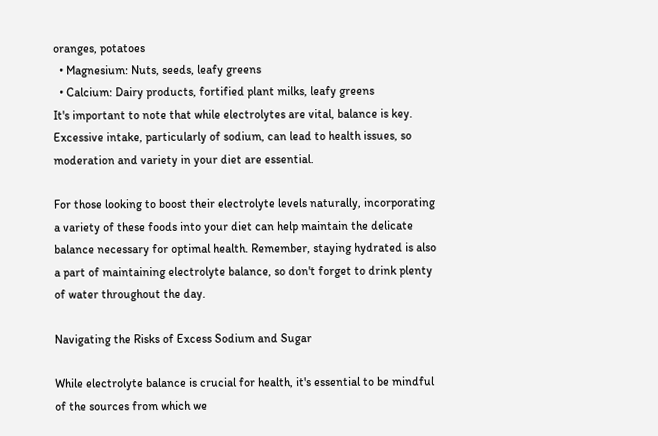oranges, potatoes
  • Magnesium: Nuts, seeds, leafy greens
  • Calcium: Dairy products, fortified plant milks, leafy greens
It's important to note that while electrolytes are vital, balance is key. Excessive intake, particularly of sodium, can lead to health issues, so moderation and variety in your diet are essential.

For those looking to boost their electrolyte levels naturally, incorporating a variety of these foods into your diet can help maintain the delicate balance necessary for optimal health. Remember, staying hydrated is also a part of maintaining electrolyte balance, so don't forget to drink plenty of water throughout the day.

Navigating the Risks of Excess Sodium and Sugar

While electrolyte balance is crucial for health, it's essential to be mindful of the sources from which we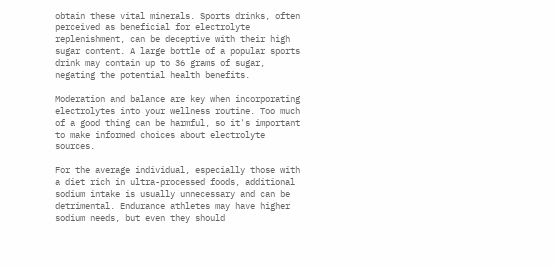obtain these vital minerals. Sports drinks, often perceived as beneficial for electrolyte replenishment, can be deceptive with their high sugar content. A large bottle of a popular sports drink may contain up to 36 grams of sugar, negating the potential health benefits.

Moderation and balance are key when incorporating electrolytes into your wellness routine. Too much of a good thing can be harmful, so it's important to make informed choices about electrolyte sources.

For the average individual, especially those with a diet rich in ultra-processed foods, additional sodium intake is usually unnecessary and can be detrimental. Endurance athletes may have higher sodium needs, but even they should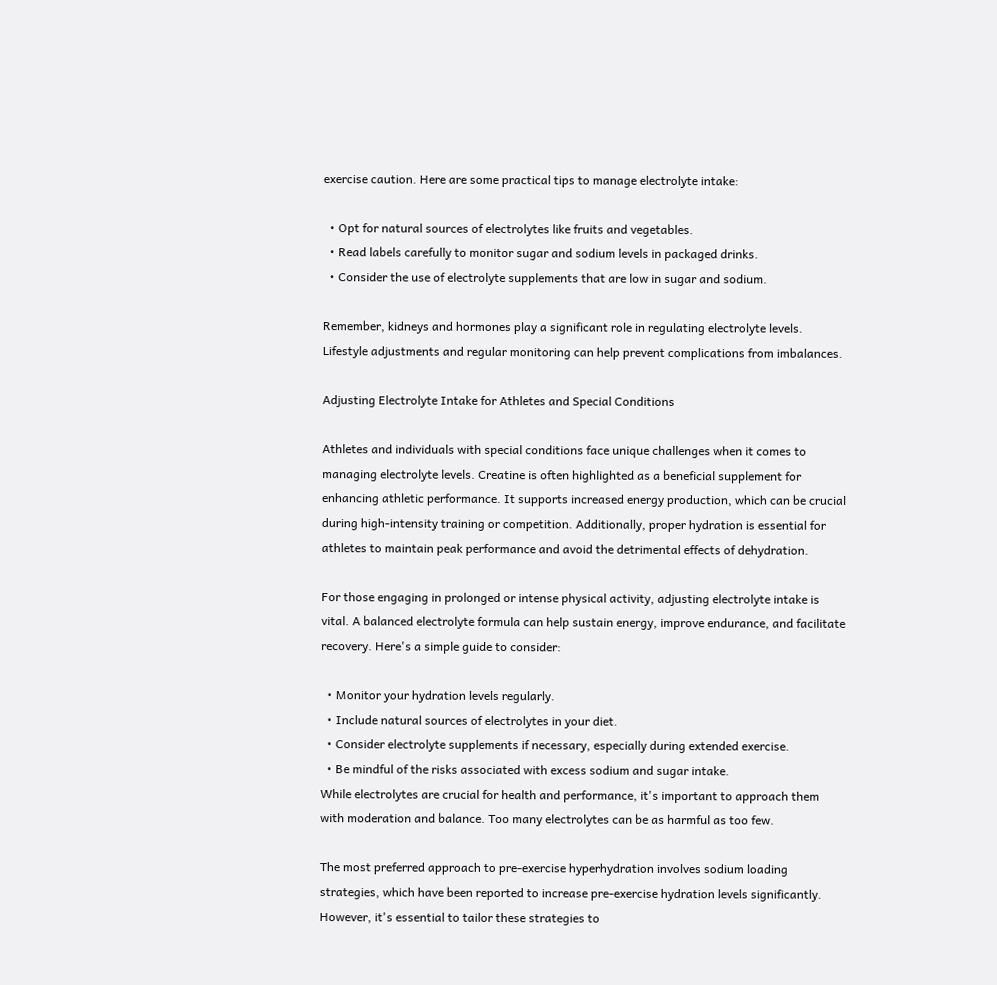exercise caution. Here are some practical tips to manage electrolyte intake:

  • Opt for natural sources of electrolytes like fruits and vegetables.
  • Read labels carefully to monitor sugar and sodium levels in packaged drinks.
  • Consider the use of electrolyte supplements that are low in sugar and sodium.

Remember, kidneys and hormones play a significant role in regulating electrolyte levels. Lifestyle adjustments and regular monitoring can help prevent complications from imbalances.

Adjusting Electrolyte Intake for Athletes and Special Conditions

Athletes and individuals with special conditions face unique challenges when it comes to managing electrolyte levels. Creatine is often highlighted as a beneficial supplement for enhancing athletic performance. It supports increased energy production, which can be crucial during high-intensity training or competition. Additionally, proper hydration is essential for athletes to maintain peak performance and avoid the detrimental effects of dehydration.

For those engaging in prolonged or intense physical activity, adjusting electrolyte intake is vital. A balanced electrolyte formula can help sustain energy, improve endurance, and facilitate recovery. Here's a simple guide to consider:

  • Monitor your hydration levels regularly.
  • Include natural sources of electrolytes in your diet.
  • Consider electrolyte supplements if necessary, especially during extended exercise.
  • Be mindful of the risks associated with excess sodium and sugar intake.
While electrolytes are crucial for health and performance, it's important to approach them with moderation and balance. Too many electrolytes can be as harmful as too few.

The most preferred approach to pre-exercise hyperhydration involves sodium loading strategies, which have been reported to increase pre-exercise hydration levels significantly. However, it's essential to tailor these strategies to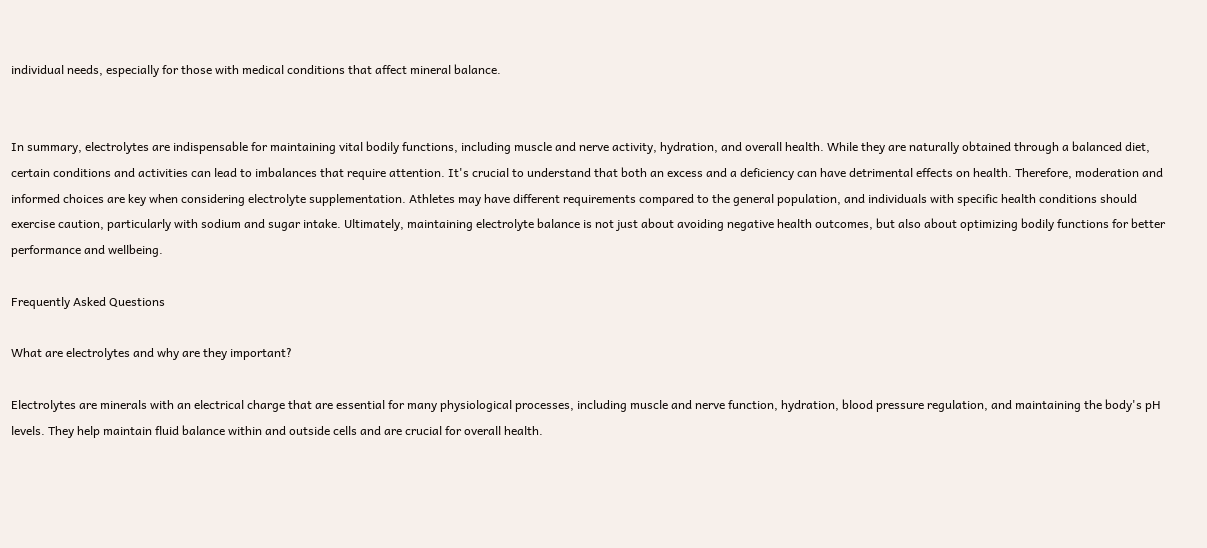individual needs, especially for those with medical conditions that affect mineral balance.


In summary, electrolytes are indispensable for maintaining vital bodily functions, including muscle and nerve activity, hydration, and overall health. While they are naturally obtained through a balanced diet, certain conditions and activities can lead to imbalances that require attention. It's crucial to understand that both an excess and a deficiency can have detrimental effects on health. Therefore, moderation and informed choices are key when considering electrolyte supplementation. Athletes may have different requirements compared to the general population, and individuals with specific health conditions should exercise caution, particularly with sodium and sugar intake. Ultimately, maintaining electrolyte balance is not just about avoiding negative health outcomes, but also about optimizing bodily functions for better performance and wellbeing.

Frequently Asked Questions

What are electrolytes and why are they important?

Electrolytes are minerals with an electrical charge that are essential for many physiological processes, including muscle and nerve function, hydration, blood pressure regulation, and maintaining the body's pH levels. They help maintain fluid balance within and outside cells and are crucial for overall health.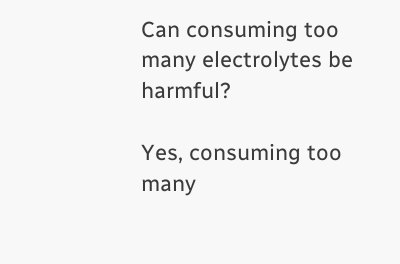Can consuming too many electrolytes be harmful?

Yes, consuming too many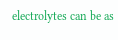electrolytes can be as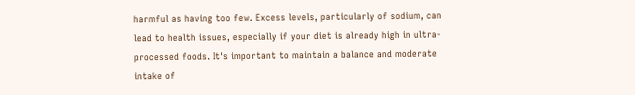harmful as having too few. Excess levels, particularly of sodium, can lead to health issues, especially if your diet is already high in ultra-processed foods. It's important to maintain a balance and moderate intake of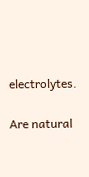electrolytes.

Are natural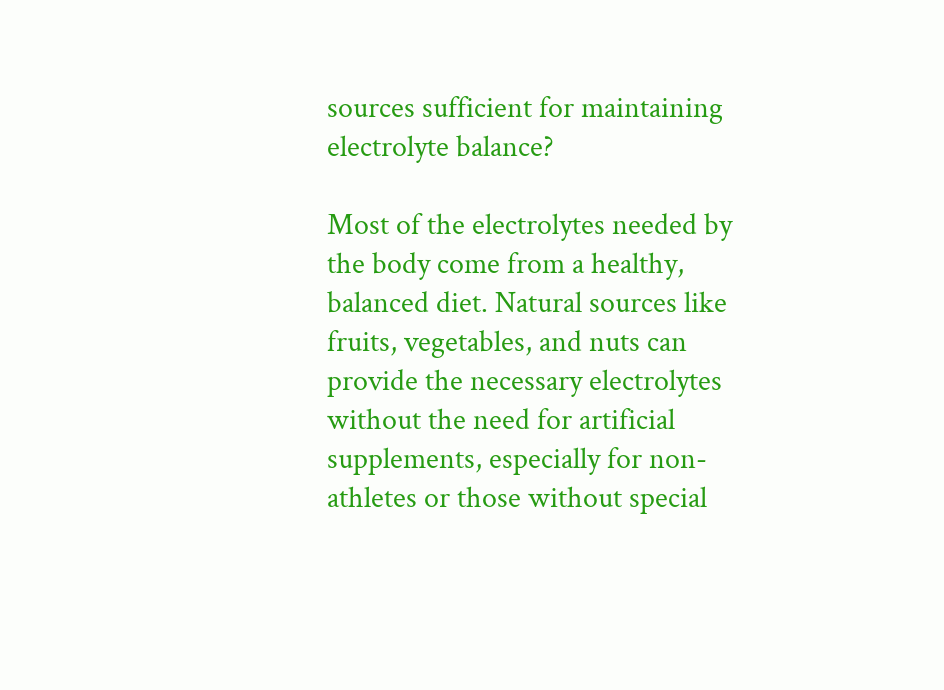sources sufficient for maintaining electrolyte balance?

Most of the electrolytes needed by the body come from a healthy, balanced diet. Natural sources like fruits, vegetables, and nuts can provide the necessary electrolytes without the need for artificial supplements, especially for non-athletes or those without special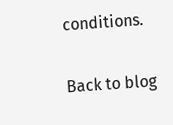conditions.

Back to blog